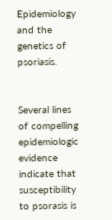Epidemiology and the genetics of psoriasis.


Several lines of compelling epidemiologic evidence indicate that susceptibility to psorasis is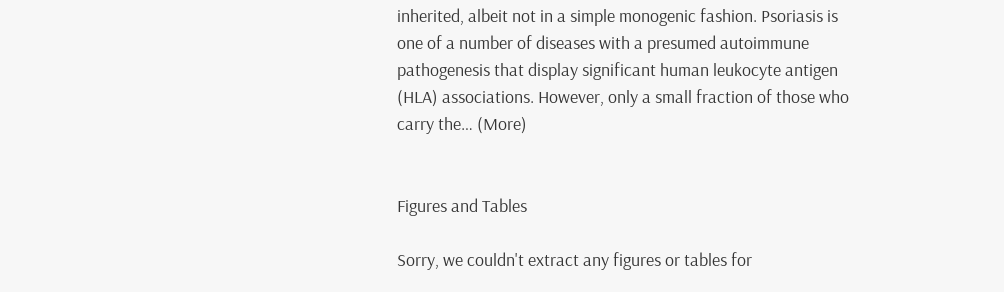inherited, albeit not in a simple monogenic fashion. Psoriasis is one of a number of diseases with a presumed autoimmune pathogenesis that display significant human leukocyte antigen (HLA) associations. However, only a small fraction of those who carry the… (More)


Figures and Tables

Sorry, we couldn't extract any figures or tables for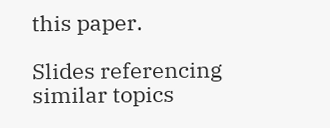this paper.

Slides referencing similar topics